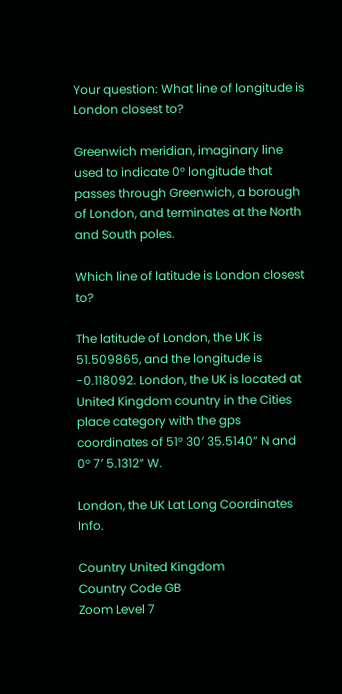Your question: What line of longitude is London closest to?

Greenwich meridian, imaginary line used to indicate 0° longitude that passes through Greenwich, a borough of London, and terminates at the North and South poles.

Which line of latitude is London closest to?

The latitude of London, the UK is 51.509865, and the longitude is -0.118092. London, the UK is located at United Kingdom country in the Cities place category with the gps coordinates of 51° 30′ 35.5140” N and 0° 7′ 5.1312” W.

London, the UK Lat Long Coordinates Info.

Country United Kingdom
Country Code GB
Zoom Level 7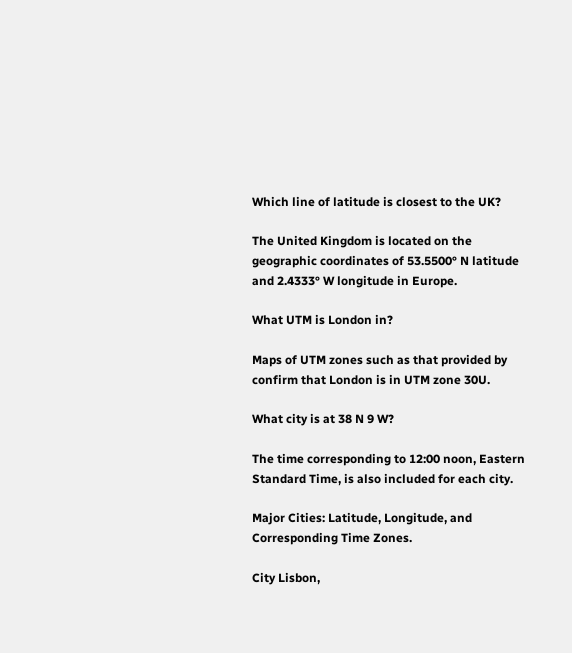Which line of latitude is closest to the UK?

The United Kingdom is located on the geographic coordinates of 53.5500° N latitude and 2.4333° W longitude in Europe.

What UTM is London in?

Maps of UTM zones such as that provided by confirm that London is in UTM zone 30U.

What city is at 38 N 9 W?

The time corresponding to 12:00 noon, Eastern Standard Time, is also included for each city.

Major Cities: Latitude, Longitude, and Corresponding Time Zones.

City Lisbon,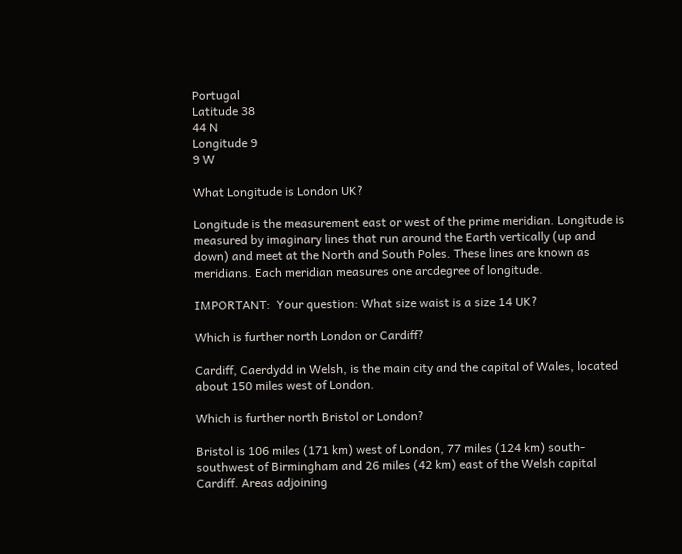Portugal
Latitude 38
44 N
Longitude 9
9 W

What Longitude is London UK?

Longitude is the measurement east or west of the prime meridian. Longitude is measured by imaginary lines that run around the Earth vertically (up and down) and meet at the North and South Poles. These lines are known as meridians. Each meridian measures one arcdegree of longitude.

IMPORTANT:  Your question: What size waist is a size 14 UK?

Which is further north London or Cardiff?

Cardiff, Caerdydd in Welsh, is the main city and the capital of Wales, located about 150 miles west of London.

Which is further north Bristol or London?

Bristol is 106 miles (171 km) west of London, 77 miles (124 km) south-southwest of Birmingham and 26 miles (42 km) east of the Welsh capital Cardiff. Areas adjoining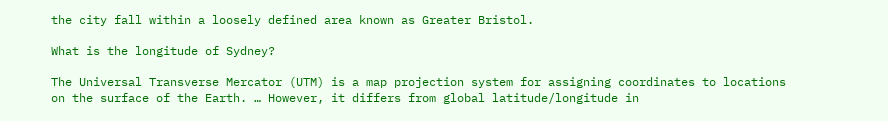the city fall within a loosely defined area known as Greater Bristol.

What is the longitude of Sydney?

The Universal Transverse Mercator (UTM) is a map projection system for assigning coordinates to locations on the surface of the Earth. … However, it differs from global latitude/longitude in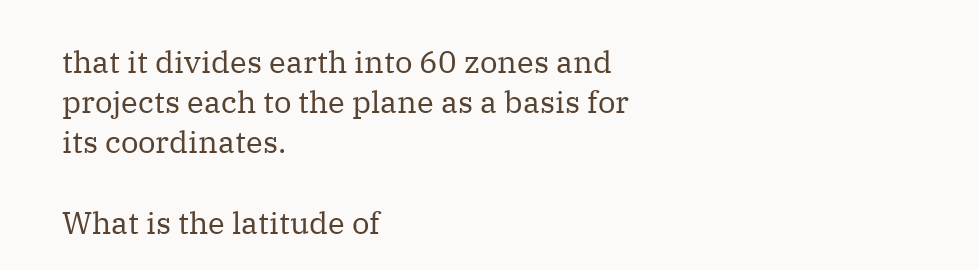that it divides earth into 60 zones and projects each to the plane as a basis for its coordinates.

What is the latitude of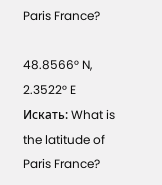Paris France?

48.8566° N, 2.3522° E
Искать: What is the latitude of Paris France?